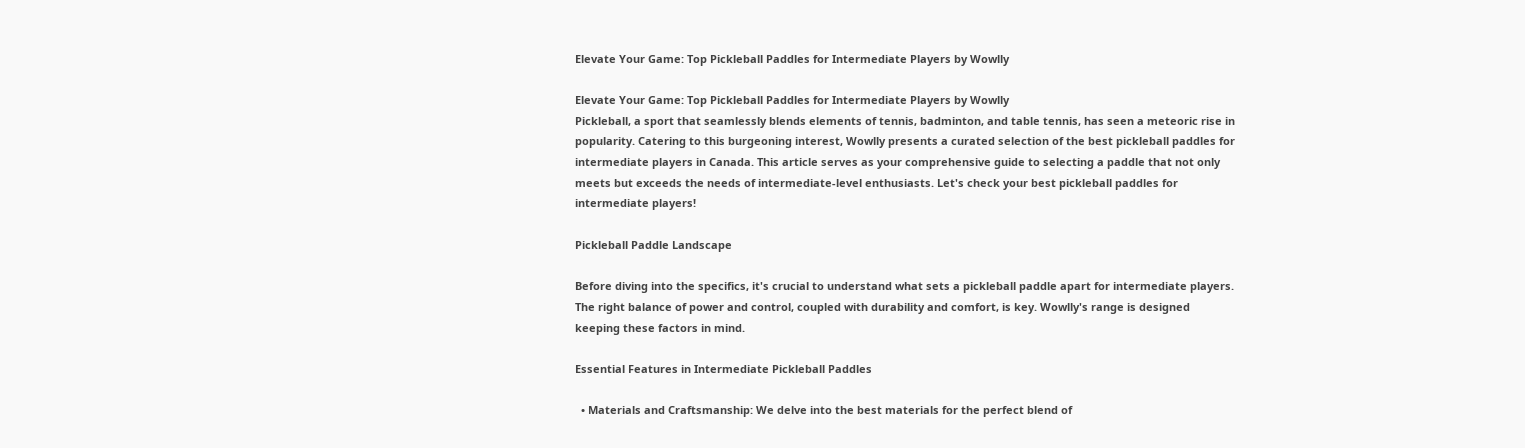Elevate Your Game: Top Pickleball Paddles for Intermediate Players by Wowlly

Elevate Your Game: Top Pickleball Paddles for Intermediate Players by Wowlly
Pickleball, a sport that seamlessly blends elements of tennis, badminton, and table tennis, has seen a meteoric rise in popularity. Catering to this burgeoning interest, Wowlly presents a curated selection of the best pickleball paddles for intermediate players in Canada. This article serves as your comprehensive guide to selecting a paddle that not only meets but exceeds the needs of intermediate-level enthusiasts. Let's check your best pickleball paddles for intermediate players!

Pickleball Paddle Landscape

Before diving into the specifics, it's crucial to understand what sets a pickleball paddle apart for intermediate players. The right balance of power and control, coupled with durability and comfort, is key. Wowlly's range is designed keeping these factors in mind.

Essential Features in Intermediate Pickleball Paddles

  • Materials and Craftsmanship: We delve into the best materials for the perfect blend of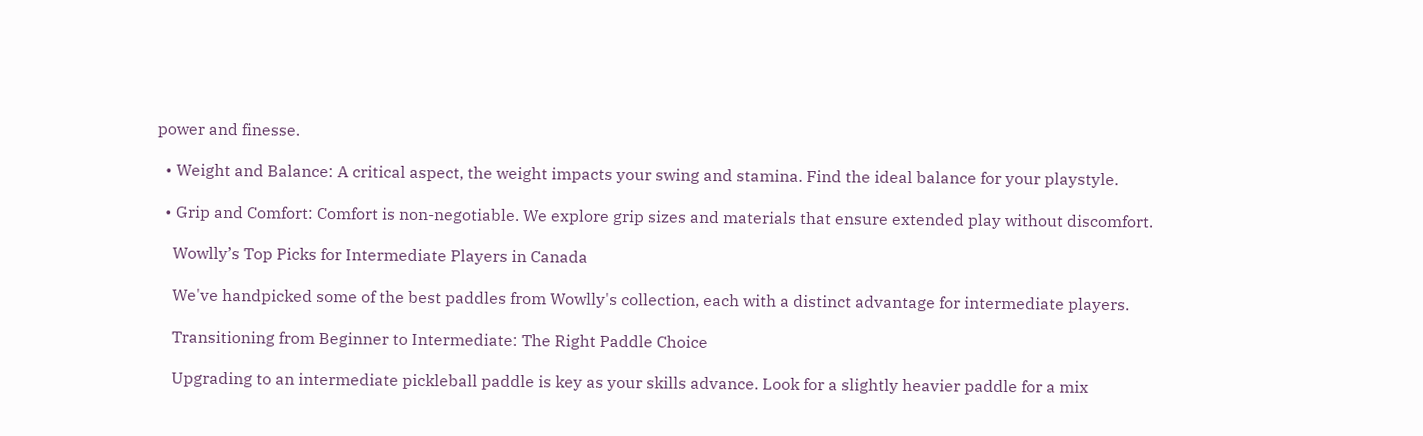power and finesse.

  • Weight and Balance: A critical aspect, the weight impacts your swing and stamina. Find the ideal balance for your playstyle.

  • Grip and Comfort: Comfort is non-negotiable. We explore grip sizes and materials that ensure extended play without discomfort.

    Wowlly’s Top Picks for Intermediate Players in Canada

    We've handpicked some of the best paddles from Wowlly's collection, each with a distinct advantage for intermediate players.

    Transitioning from Beginner to Intermediate: The Right Paddle Choice

    Upgrading to an intermediate pickleball paddle is key as your skills advance. Look for a slightly heavier paddle for a mix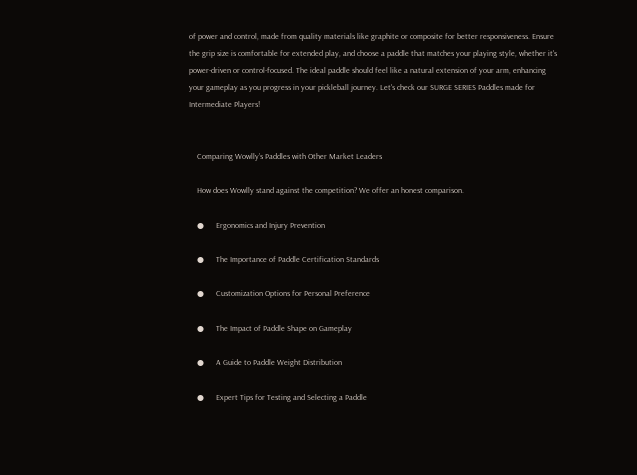of power and control, made from quality materials like graphite or composite for better responsiveness. Ensure the grip size is comfortable for extended play, and choose a paddle that matches your playing style, whether it's power-driven or control-focused. The ideal paddle should feel like a natural extension of your arm, enhancing your gameplay as you progress in your pickleball journey. Let's check our SURGE SERIES Paddles made for Intermediate Players!


    Comparing Wowlly’s Paddles with Other Market Leaders

    How does Wowlly stand against the competition? We offer an honest comparison.

    ●      Ergonomics and Injury Prevention

    ●      The Importance of Paddle Certification Standards

    ●      Customization Options for Personal Preference

    ●      The Impact of Paddle Shape on Gameplay

    ●      A Guide to Paddle Weight Distribution

    ●      Expert Tips for Testing and Selecting a Paddle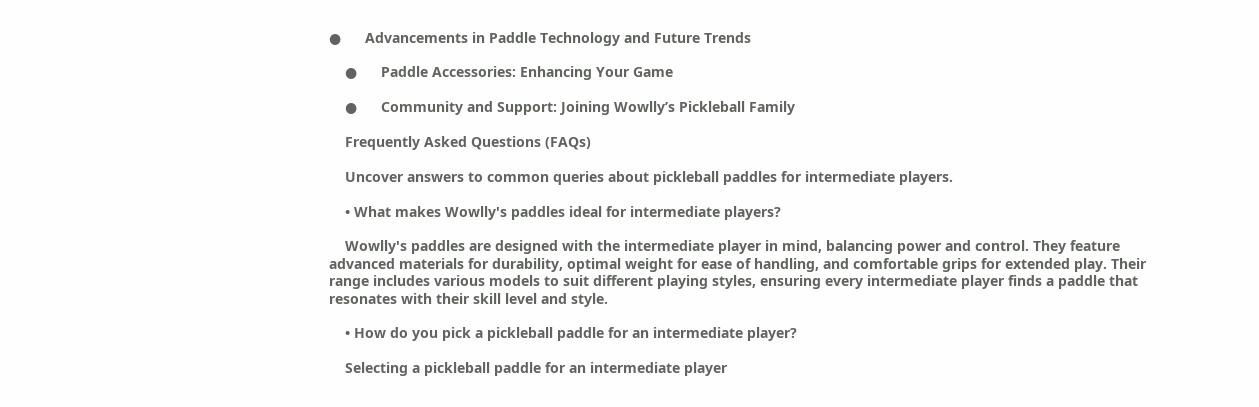●      Advancements in Paddle Technology and Future Trends

    ●      Paddle Accessories: Enhancing Your Game

    ●      Community and Support: Joining Wowlly’s Pickleball Family

    Frequently Asked Questions (FAQs)

    Uncover answers to common queries about pickleball paddles for intermediate players.

    • What makes Wowlly's paddles ideal for intermediate players?

    Wowlly's paddles are designed with the intermediate player in mind, balancing power and control. They feature advanced materials for durability, optimal weight for ease of handling, and comfortable grips for extended play. Their range includes various models to suit different playing styles, ensuring every intermediate player finds a paddle that resonates with their skill level and style.

    • How do you pick a pickleball paddle for an intermediate player?

    Selecting a pickleball paddle for an intermediate player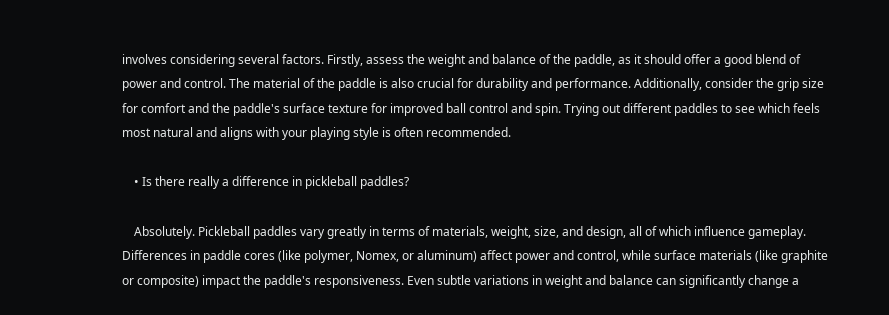involves considering several factors. Firstly, assess the weight and balance of the paddle, as it should offer a good blend of power and control. The material of the paddle is also crucial for durability and performance. Additionally, consider the grip size for comfort and the paddle's surface texture for improved ball control and spin. Trying out different paddles to see which feels most natural and aligns with your playing style is often recommended.

    • Is there really a difference in pickleball paddles?

    Absolutely. Pickleball paddles vary greatly in terms of materials, weight, size, and design, all of which influence gameplay. Differences in paddle cores (like polymer, Nomex, or aluminum) affect power and control, while surface materials (like graphite or composite) impact the paddle's responsiveness. Even subtle variations in weight and balance can significantly change a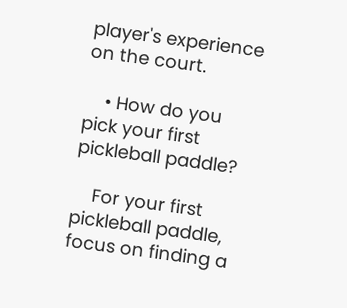player's experience on the court.

    • How do you pick your first pickleball paddle?

    For your first pickleball paddle, focus on finding a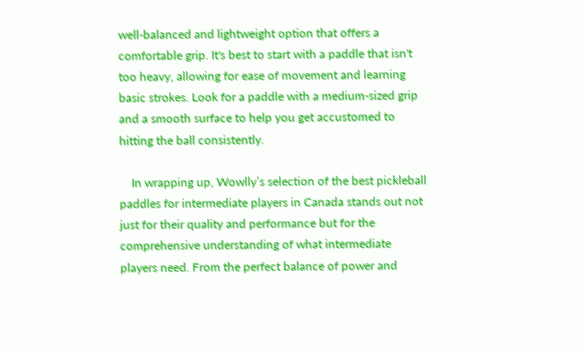well-balanced and lightweight option that offers a comfortable grip. It's best to start with a paddle that isn't too heavy, allowing for ease of movement and learning basic strokes. Look for a paddle with a medium-sized grip and a smooth surface to help you get accustomed to hitting the ball consistently.

    In wrapping up, Wowlly’s selection of the best pickleball paddles for intermediate players in Canada stands out not just for their quality and performance but for the comprehensive understanding of what intermediate players need. From the perfect balance of power and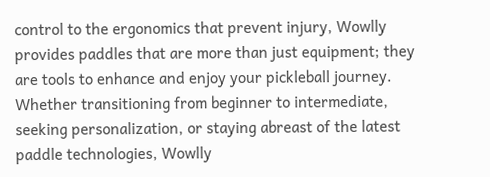control to the ergonomics that prevent injury, Wowlly provides paddles that are more than just equipment; they are tools to enhance and enjoy your pickleball journey. Whether transitioning from beginner to intermediate, seeking personalization, or staying abreast of the latest paddle technologies, Wowlly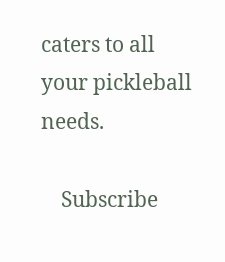caters to all your pickleball needs.

    Subscribe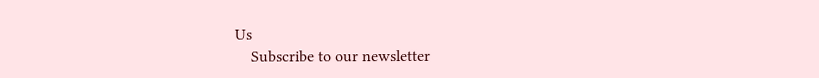Us
    Subscribe to our newsletter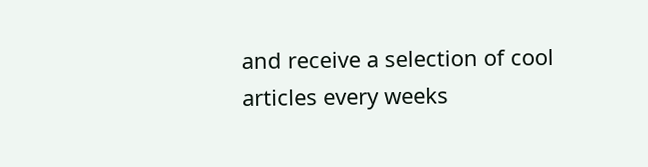and receive a selection of cool articles every weeks